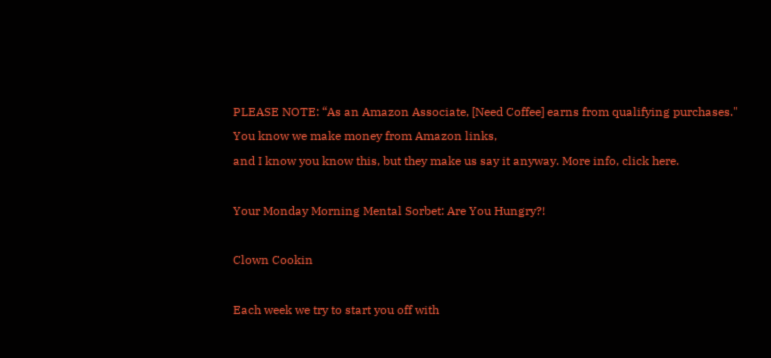PLEASE NOTE: “As an Amazon Associate, [Need Coffee] earns from qualifying purchases." You know we make money from Amazon links,
and I know you know this, but they make us say it anyway. More info, click here.

Your Monday Morning Mental Sorbet: Are You Hungry?!

Clown Cookin

Each week we try to start you off with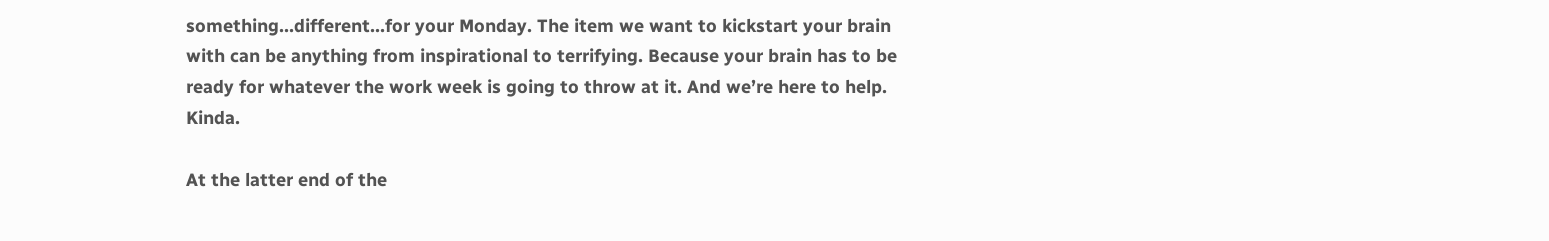something…different…for your Monday. The item we want to kickstart your brain with can be anything from inspirational to terrifying. Because your brain has to be ready for whatever the work week is going to throw at it. And we’re here to help. Kinda.

At the latter end of the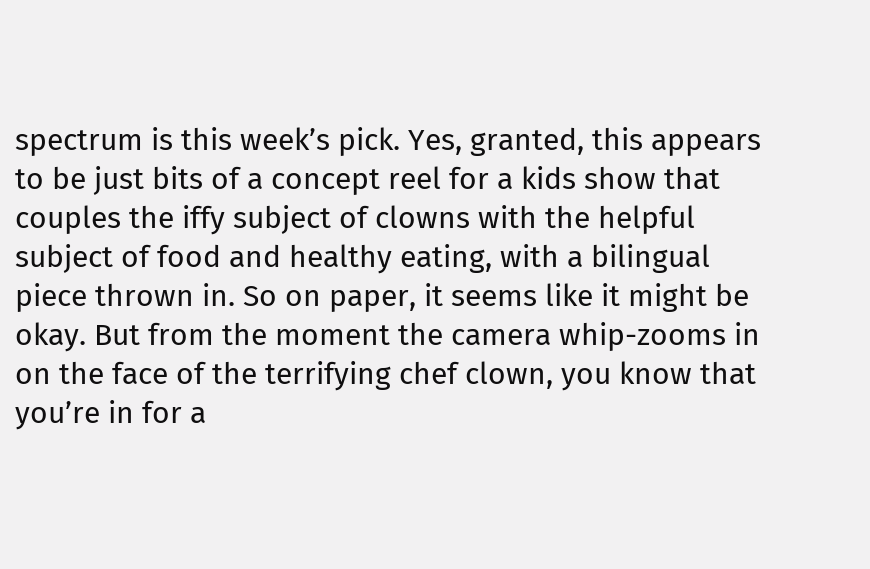spectrum is this week’s pick. Yes, granted, this appears to be just bits of a concept reel for a kids show that couples the iffy subject of clowns with the helpful subject of food and healthy eating, with a bilingual piece thrown in. So on paper, it seems like it might be okay. But from the moment the camera whip-zooms in on the face of the terrifying chef clown, you know that you’re in for a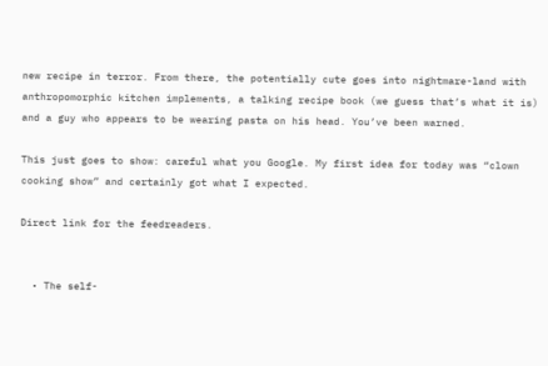new recipe in terror. From there, the potentially cute goes into nightmare-land with anthropomorphic kitchen implements, a talking recipe book (we guess that’s what it is) and a guy who appears to be wearing pasta on his head. You’ve been warned.

This just goes to show: careful what you Google. My first idea for today was “clown cooking show” and certainly got what I expected.

Direct link for the feedreaders.


  • The self-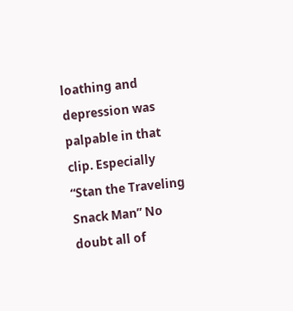loathing and depression was palpable in that clip. Especially “Stan the Traveling Snack Man” No doubt all of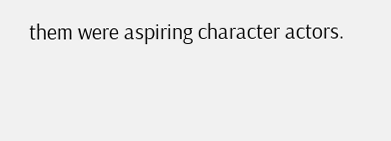them were aspiring character actors.